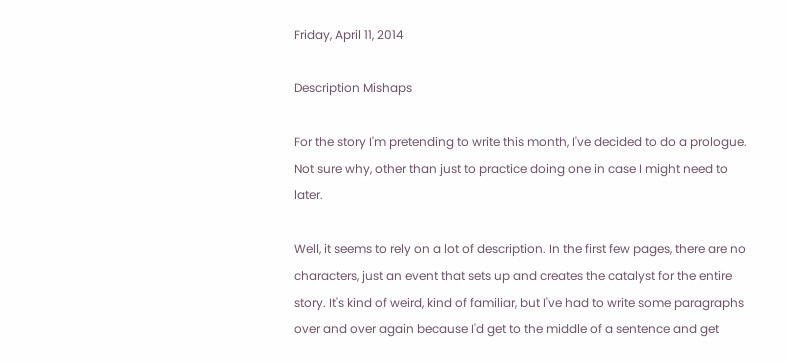Friday, April 11, 2014

Description Mishaps

For the story I'm pretending to write this month, I've decided to do a prologue. Not sure why, other than just to practice doing one in case I might need to later.

Well, it seems to rely on a lot of description. In the first few pages, there are no characters, just an event that sets up and creates the catalyst for the entire story. It's kind of weird, kind of familiar, but I've had to write some paragraphs over and over again because I'd get to the middle of a sentence and get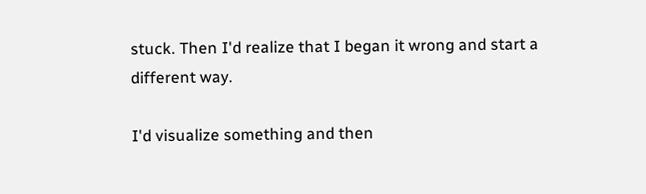stuck. Then I'd realize that I began it wrong and start a different way.

I'd visualize something and then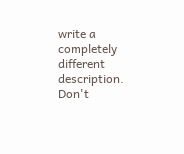write a completely different description. Don't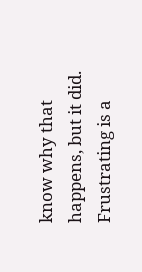know why that happens, but it did. Frustrating is a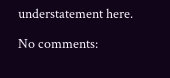understatement here.

No comments: